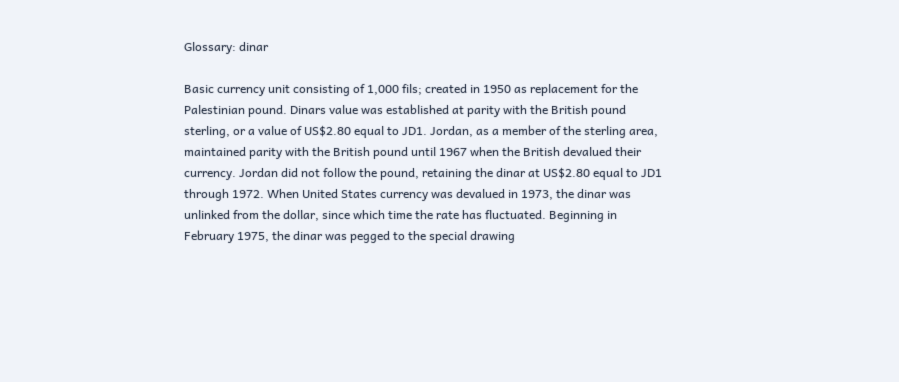Glossary: dinar

Basic currency unit consisting of 1,000 fils; created in 1950 as replacement for the Palestinian pound. Dinars value was established at parity with the British pound sterling, or a value of US$2.80 equal to JD1. Jordan, as a member of the sterling area, maintained parity with the British pound until 1967 when the British devalued their currency. Jordan did not follow the pound, retaining the dinar at US$2.80 equal to JD1 through 1972. When United States currency was devalued in 1973, the dinar was unlinked from the dollar, since which time the rate has fluctuated. Beginning in February 1975, the dinar was pegged to the special drawing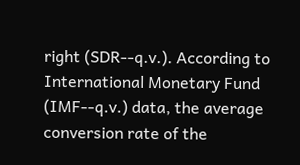right (SDR--q.v.). According to International Monetary Fund (IMF--q.v.) data, the average conversion rate of the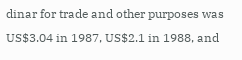dinar for trade and other purposes was US$3.04 in 1987, US$2.1 in 1988, and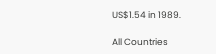US$1.54 in 1989.

All Countries